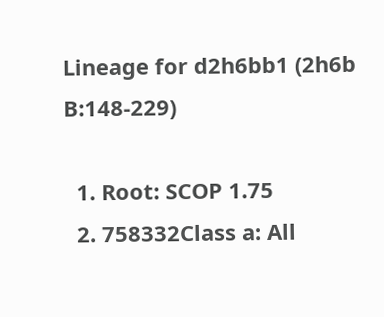Lineage for d2h6bb1 (2h6b B:148-229)

  1. Root: SCOP 1.75
  2. 758332Class a: All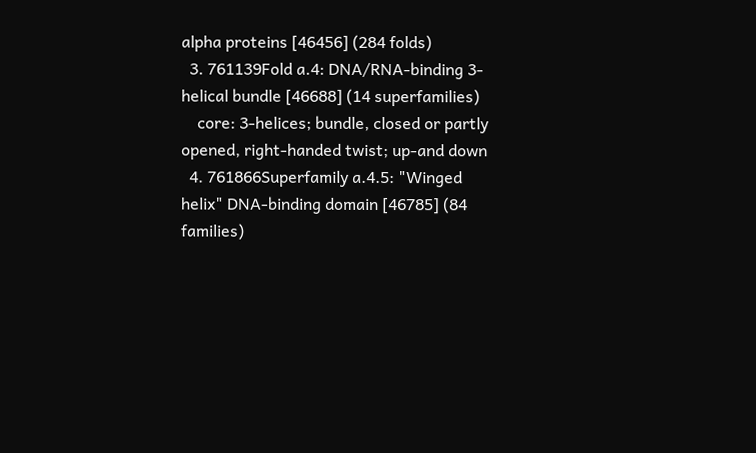alpha proteins [46456] (284 folds)
  3. 761139Fold a.4: DNA/RNA-binding 3-helical bundle [46688] (14 superfamilies)
    core: 3-helices; bundle, closed or partly opened, right-handed twist; up-and down
  4. 761866Superfamily a.4.5: "Winged helix" DNA-binding domain [46785] (84 families)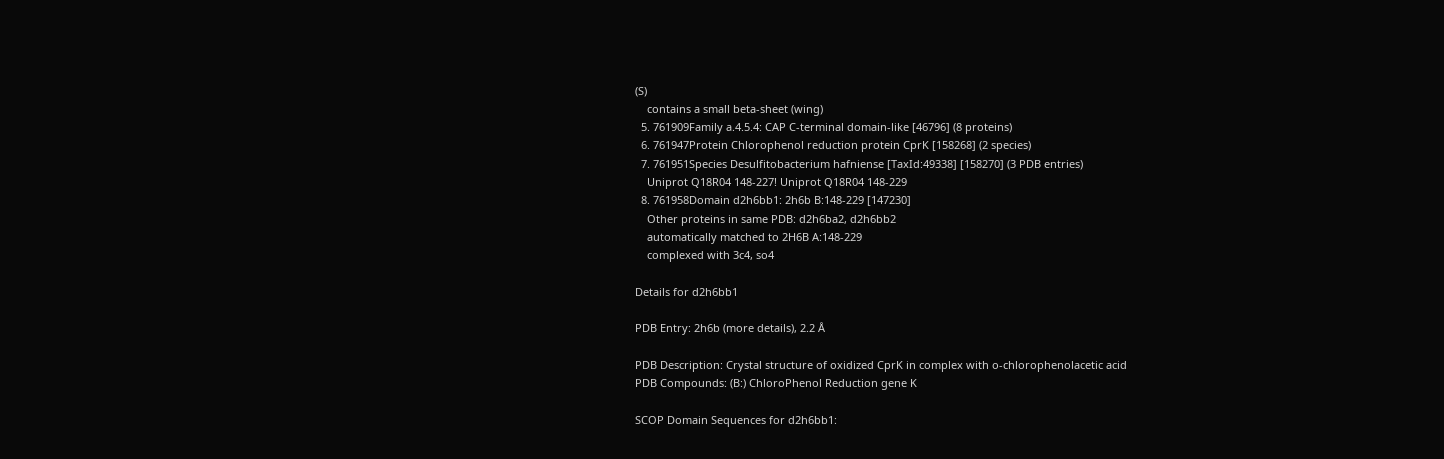(S)
    contains a small beta-sheet (wing)
  5. 761909Family a.4.5.4: CAP C-terminal domain-like [46796] (8 proteins)
  6. 761947Protein Chlorophenol reduction protein CprK [158268] (2 species)
  7. 761951Species Desulfitobacterium hafniense [TaxId:49338] [158270] (3 PDB entries)
    Uniprot Q18R04 148-227! Uniprot Q18R04 148-229
  8. 761958Domain d2h6bb1: 2h6b B:148-229 [147230]
    Other proteins in same PDB: d2h6ba2, d2h6bb2
    automatically matched to 2H6B A:148-229
    complexed with 3c4, so4

Details for d2h6bb1

PDB Entry: 2h6b (more details), 2.2 Å

PDB Description: Crystal structure of oxidized CprK in complex with o-chlorophenolacetic acid
PDB Compounds: (B:) ChloroPhenol Reduction gene K

SCOP Domain Sequences for d2h6bb1: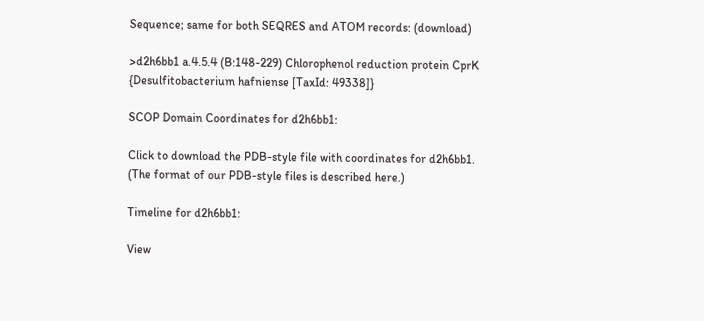Sequence; same for both SEQRES and ATOM records: (download)

>d2h6bb1 a.4.5.4 (B:148-229) Chlorophenol reduction protein CprK {Desulfitobacterium hafniense [TaxId: 49338]}

SCOP Domain Coordinates for d2h6bb1:

Click to download the PDB-style file with coordinates for d2h6bb1.
(The format of our PDB-style files is described here.)

Timeline for d2h6bb1:

View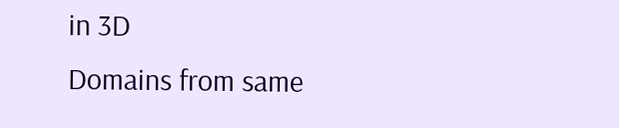in 3D
Domains from same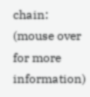chain:
(mouse over for more information)